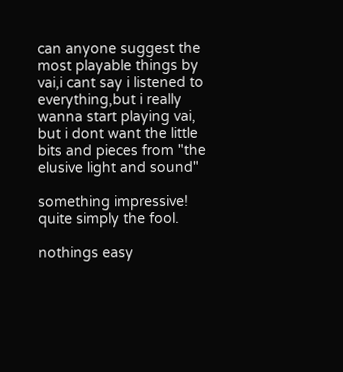can anyone suggest the most playable things by vai,i cant say i listened to everything,but i really wanna start playing vai,
but i dont want the little bits and pieces from "the elusive light and sound"

something impressive!
quite simply the fool.

nothings easy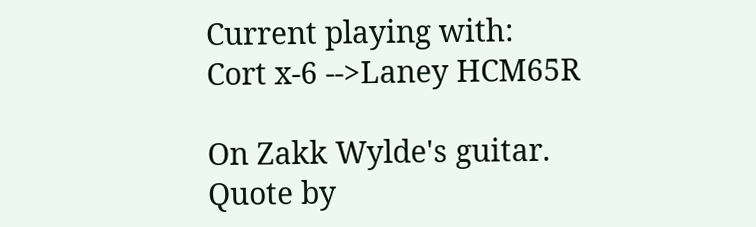Current playing with:
Cort x-6 -->Laney HCM65R

On Zakk Wylde's guitar.
Quote by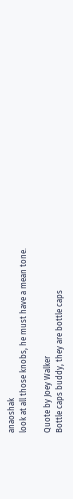anaoshak
look at all those knobs, he must have a mean tone.

Quote by Joey Walker
Bottle caps buddy, they are bottle caps